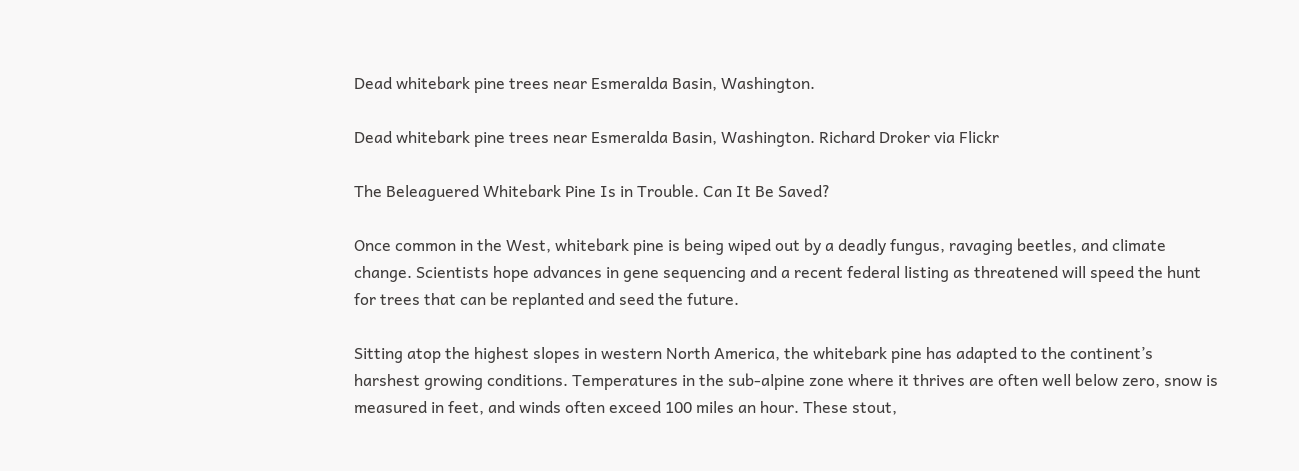Dead whitebark pine trees near Esmeralda Basin, Washington.

Dead whitebark pine trees near Esmeralda Basin, Washington. Richard Droker via Flickr

The Beleaguered Whitebark Pine Is in Trouble. Can It Be Saved?

Once common in the West, whitebark pine is being wiped out by a deadly fungus, ravaging beetles, and climate change. Scientists hope advances in gene sequencing and a recent federal listing as threatened will speed the hunt for trees that can be replanted and seed the future.

Sitting atop the highest slopes in western North America, the whitebark pine has adapted to the continent’s harshest growing conditions. Temperatures in the sub-alpine zone where it thrives are often well below zero, snow is measured in feet, and winds often exceed 100 miles an hour. These stout,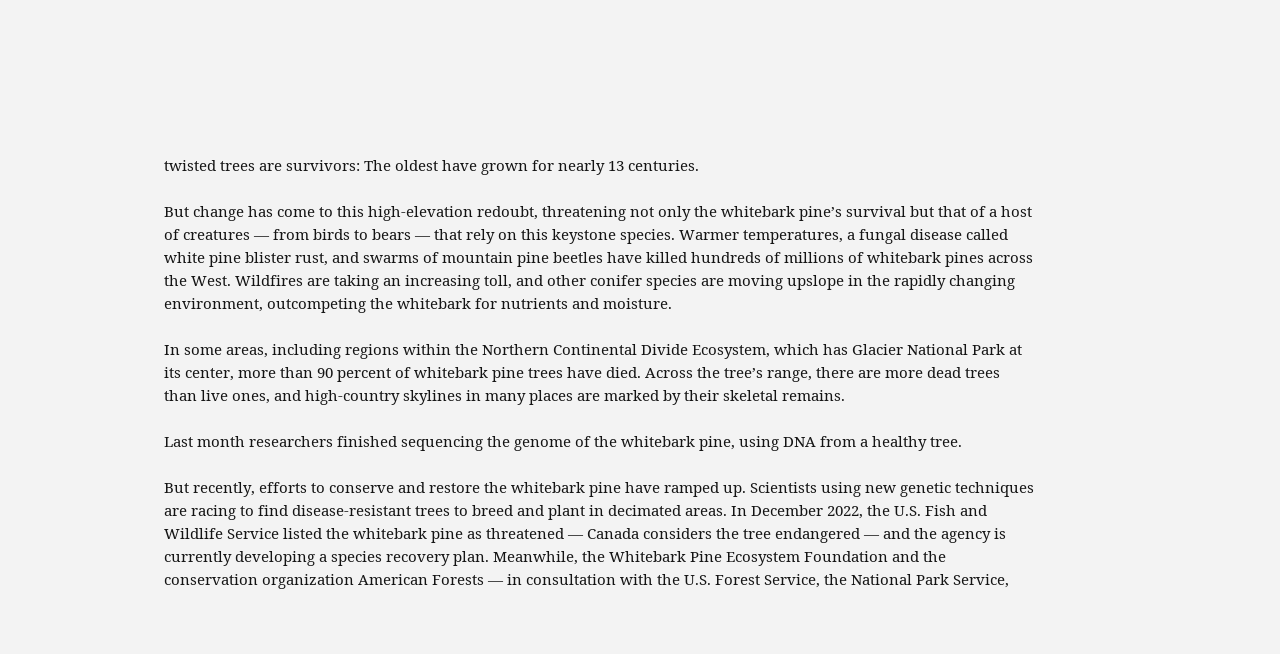twisted trees are survivors: The oldest have grown for nearly 13 centuries.

But change has come to this high-elevation redoubt, threatening not only the whitebark pine’s survival but that of a host of creatures — from birds to bears — that rely on this keystone species. Warmer temperatures, a fungal disease called white pine blister rust, and swarms of mountain pine beetles have killed hundreds of millions of whitebark pines across the West. Wildfires are taking an increasing toll, and other conifer species are moving upslope in the rapidly changing environment, outcompeting the whitebark for nutrients and moisture.

In some areas, including regions within the Northern Continental Divide Ecosystem, which has Glacier National Park at its center, more than 90 percent of whitebark pine trees have died. Across the tree’s range, there are more dead trees than live ones, and high-country skylines in many places are marked by their skeletal remains.

Last month researchers finished sequencing the genome of the whitebark pine, using DNA from a healthy tree.

But recently, efforts to conserve and restore the whitebark pine have ramped up. Scientists using new genetic techniques are racing to find disease-resistant trees to breed and plant in decimated areas. In December 2022, the U.S. Fish and Wildlife Service listed the whitebark pine as threatened — Canada considers the tree endangered — and the agency is currently developing a species recovery plan. Meanwhile, the Whitebark Pine Ecosystem Foundation and the conservation organization American Forests — in consultation with the U.S. Forest Service, the National Park Service,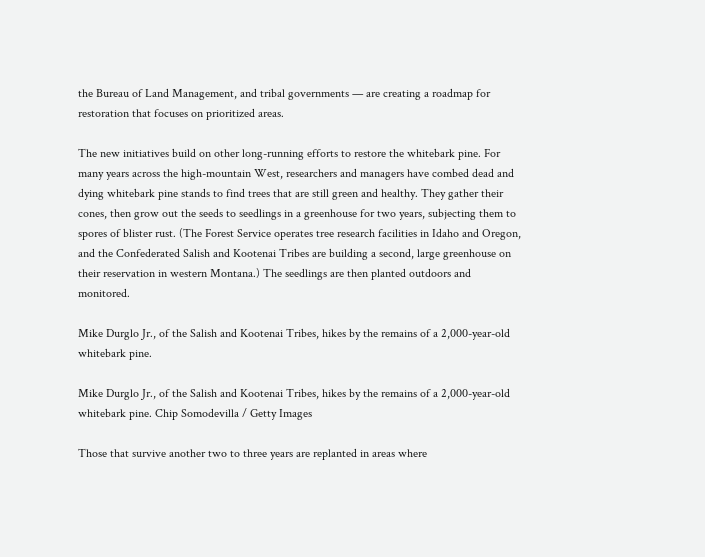the Bureau of Land Management, and tribal governments — are creating a roadmap for restoration that focuses on prioritized areas.

The new initiatives build on other long-running efforts to restore the whitebark pine. For many years across the high-mountain West, researchers and managers have combed dead and dying whitebark pine stands to find trees that are still green and healthy. They gather their cones, then grow out the seeds to seedlings in a greenhouse for two years, subjecting them to spores of blister rust. (The Forest Service operates tree research facilities in Idaho and Oregon, and the Confederated Salish and Kootenai Tribes are building a second, large greenhouse on their reservation in western Montana.) The seedlings are then planted outdoors and monitored.

Mike Durglo Jr., of the Salish and Kootenai Tribes, hikes by the remains of a 2,000-year-old whitebark pine.

Mike Durglo Jr., of the Salish and Kootenai Tribes, hikes by the remains of a 2,000-year-old whitebark pine. Chip Somodevilla / Getty Images

Those that survive another two to three years are replanted in areas where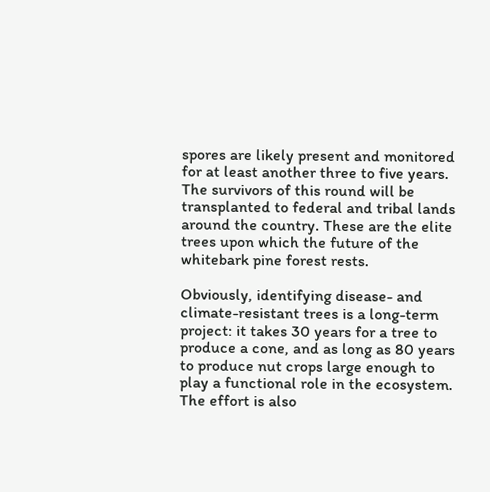spores are likely present and monitored for at least another three to five years. The survivors of this round will be transplanted to federal and tribal lands around the country. These are the elite trees upon which the future of the whitebark pine forest rests.

Obviously, identifying disease- and climate-resistant trees is a long-term project: it takes 30 years for a tree to produce a cone, and as long as 80 years to produce nut crops large enough to play a functional role in the ecosystem. The effort is also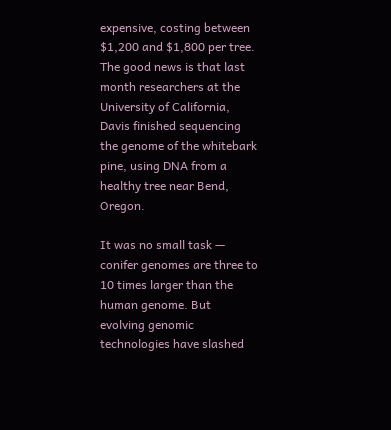expensive, costing between $1,200 and $1,800 per tree. The good news is that last month researchers at the University of California, Davis finished sequencing the genome of the whitebark pine, using DNA from a healthy tree near Bend, Oregon.

It was no small task — conifer genomes are three to 10 times larger than the human genome. But evolving genomic technologies have slashed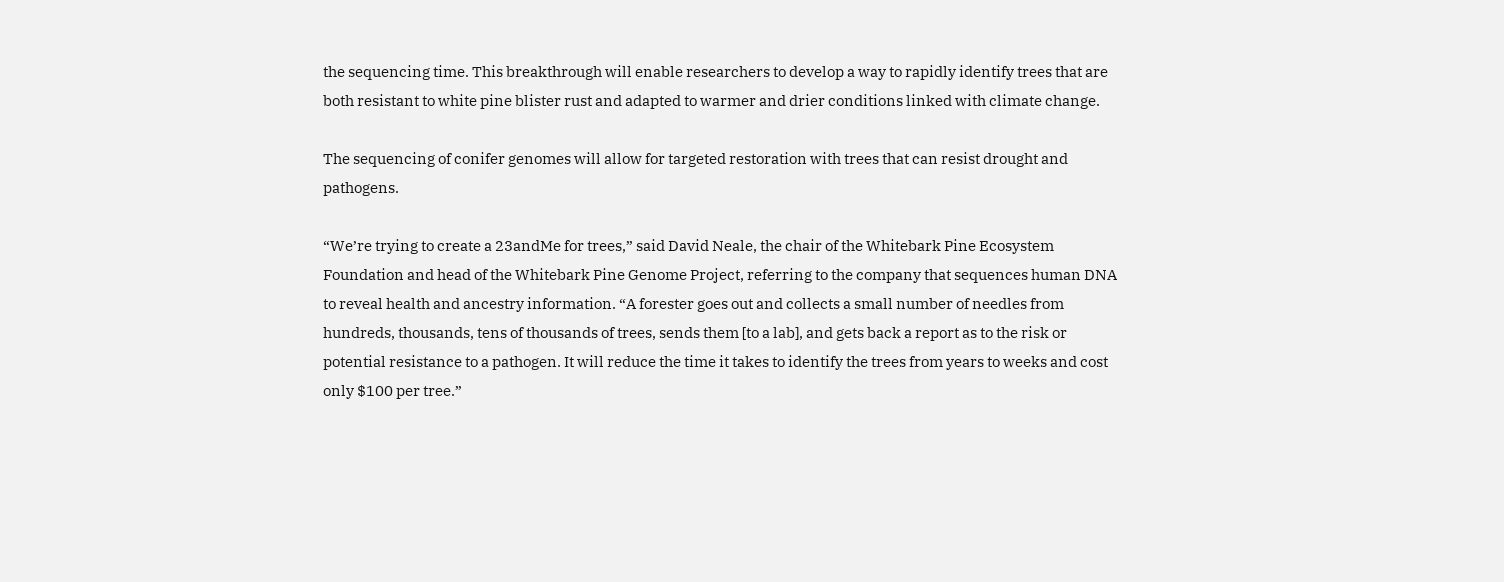the sequencing time. This breakthrough will enable researchers to develop a way to rapidly identify trees that are both resistant to white pine blister rust and adapted to warmer and drier conditions linked with climate change.

The sequencing of conifer genomes will allow for targeted restoration with trees that can resist drought and pathogens.

“We’re trying to create a 23andMe for trees,” said David Neale, the chair of the Whitebark Pine Ecosystem Foundation and head of the Whitebark Pine Genome Project, referring to the company that sequences human DNA to reveal health and ancestry information. “A forester goes out and collects a small number of needles from hundreds, thousands, tens of thousands of trees, sends them [to a lab], and gets back a report as to the risk or potential resistance to a pathogen. It will reduce the time it takes to identify the trees from years to weeks and cost only $100 per tree.”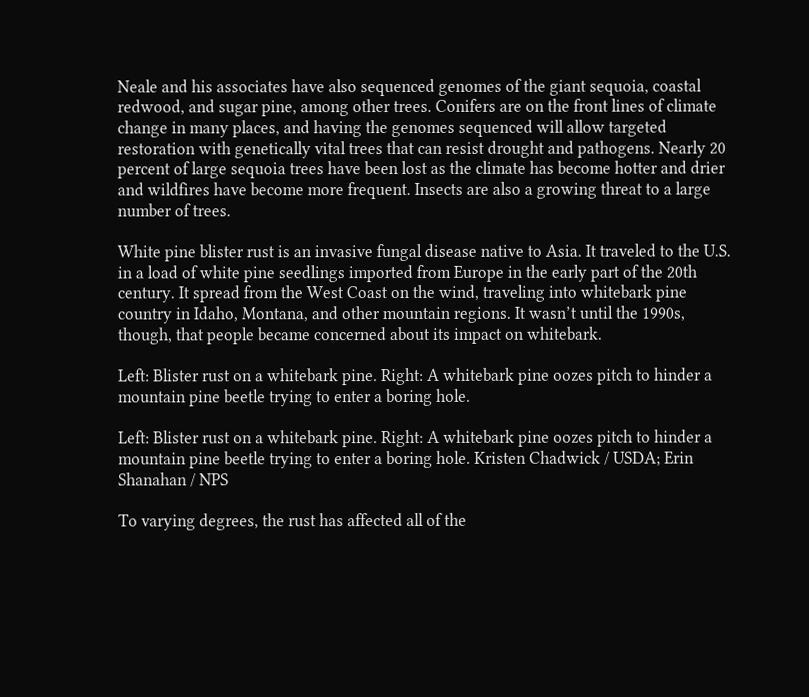Neale and his associates have also sequenced genomes of the giant sequoia, coastal redwood, and sugar pine, among other trees. Conifers are on the front lines of climate change in many places, and having the genomes sequenced will allow targeted restoration with genetically vital trees that can resist drought and pathogens. Nearly 20 percent of large sequoia trees have been lost as the climate has become hotter and drier and wildfires have become more frequent. Insects are also a growing threat to a large number of trees.

White pine blister rust is an invasive fungal disease native to Asia. It traveled to the U.S. in a load of white pine seedlings imported from Europe in the early part of the 20th century. It spread from the West Coast on the wind, traveling into whitebark pine country in Idaho, Montana, and other mountain regions. It wasn’t until the 1990s, though, that people became concerned about its impact on whitebark.

Left: Blister rust on a whitebark pine. Right: A whitebark pine oozes pitch to hinder a mountain pine beetle trying to enter a boring hole.

Left: Blister rust on a whitebark pine. Right: A whitebark pine oozes pitch to hinder a mountain pine beetle trying to enter a boring hole. Kristen Chadwick / USDA; Erin Shanahan / NPS

To varying degrees, the rust has affected all of the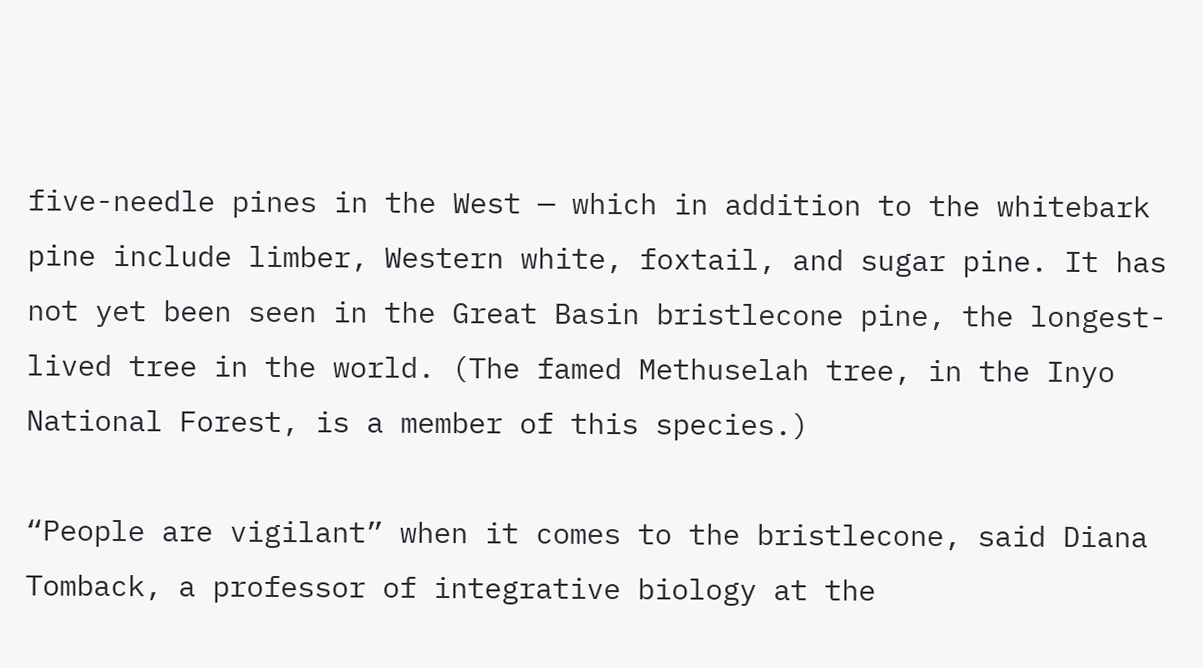five-needle pines in the West — which in addition to the whitebark pine include limber, Western white, foxtail, and sugar pine. It has not yet been seen in the Great Basin bristlecone pine, the longest-lived tree in the world. (The famed Methuselah tree, in the Inyo National Forest, is a member of this species.)

“People are vigilant” when it comes to the bristlecone, said Diana Tomback, a professor of integrative biology at the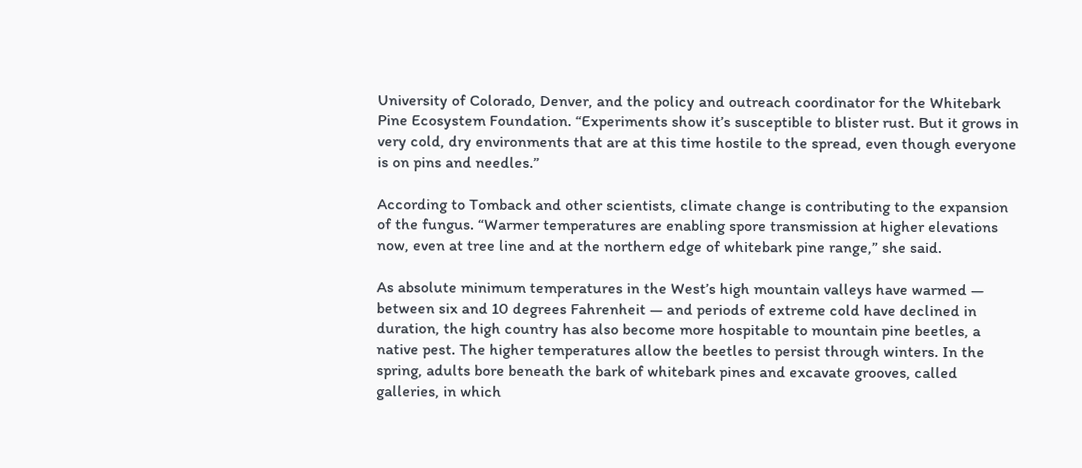University of Colorado, Denver, and the policy and outreach coordinator for the Whitebark Pine Ecosystem Foundation. “Experiments show it’s susceptible to blister rust. But it grows in very cold, dry environments that are at this time hostile to the spread, even though everyone is on pins and needles.”

According to Tomback and other scientists, climate change is contributing to the expansion of the fungus. “Warmer temperatures are enabling spore transmission at higher elevations now, even at tree line and at the northern edge of whitebark pine range,” she said.

As absolute minimum temperatures in the West’s high mountain valleys have warmed — between six and 10 degrees Fahrenheit — and periods of extreme cold have declined in duration, the high country has also become more hospitable to mountain pine beetles, a native pest. The higher temperatures allow the beetles to persist through winters. In the spring, adults bore beneath the bark of whitebark pines and excavate grooves, called galleries, in which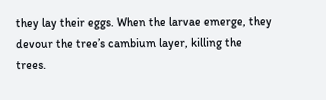they lay their eggs. When the larvae emerge, they devour the tree’s cambium layer, killing the trees.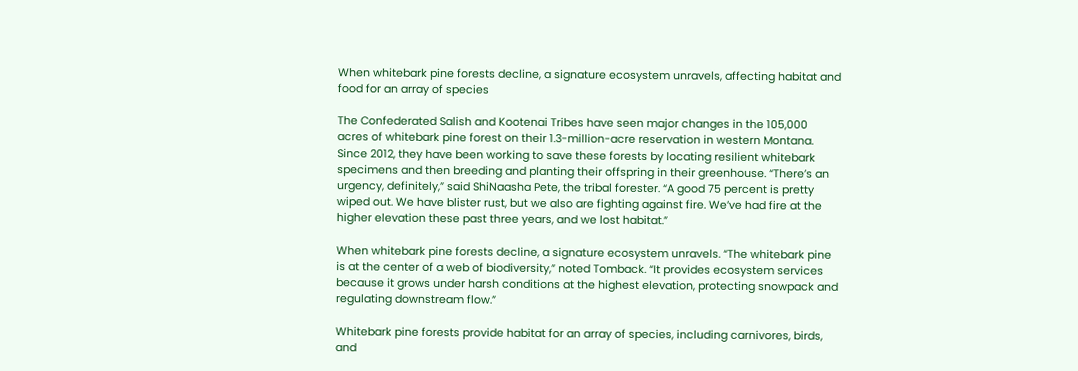When whitebark pine forests decline, a signature ecosystem unravels, affecting habitat and food for an array of species

The Confederated Salish and Kootenai Tribes have seen major changes in the 105,000 acres of whitebark pine forest on their 1.3-million-acre reservation in western Montana. Since 2012, they have been working to save these forests by locating resilient whitebark specimens and then breeding and planting their offspring in their greenhouse. “There’s an urgency, definitely,” said ShiNaasha Pete, the tribal forester. “A good 75 percent is pretty wiped out. We have blister rust, but we also are fighting against fire. We’ve had fire at the higher elevation these past three years, and we lost habitat.”

When whitebark pine forests decline, a signature ecosystem unravels. “The whitebark pine is at the center of a web of biodiversity,” noted Tomback. “It provides ecosystem services because it grows under harsh conditions at the highest elevation, protecting snowpack and regulating downstream flow.”

Whitebark pine forests provide habitat for an array of species, including carnivores, birds, and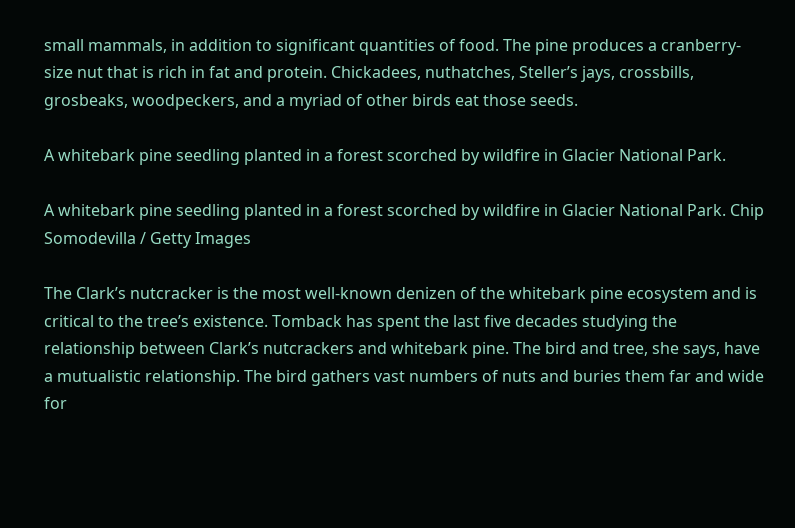small mammals, in addition to significant quantities of food. The pine produces a cranberry-size nut that is rich in fat and protein. Chickadees, nuthatches, Steller’s jays, crossbills, grosbeaks, woodpeckers, and a myriad of other birds eat those seeds.

A whitebark pine seedling planted in a forest scorched by wildfire in Glacier National Park.

A whitebark pine seedling planted in a forest scorched by wildfire in Glacier National Park. Chip Somodevilla / Getty Images

The Clark’s nutcracker is the most well-known denizen of the whitebark pine ecosystem and is critical to the tree’s existence. Tomback has spent the last five decades studying the relationship between Clark’s nutcrackers and whitebark pine. The bird and tree, she says, have a mutualistic relationship. The bird gathers vast numbers of nuts and buries them far and wide for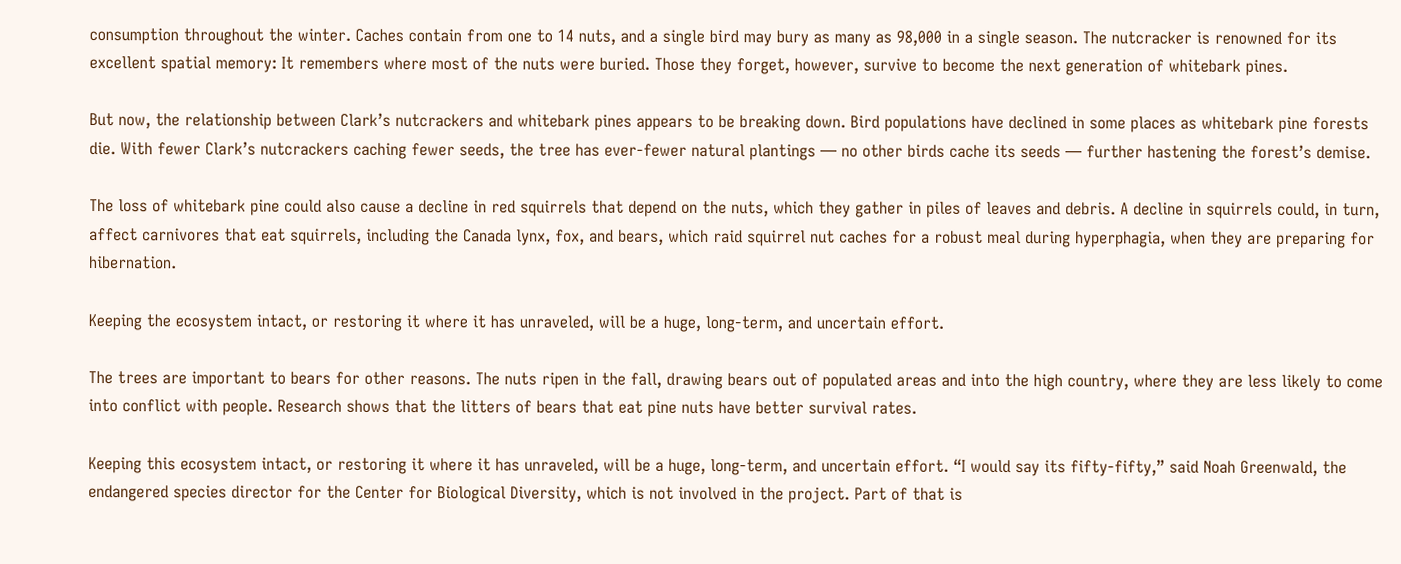consumption throughout the winter. Caches contain from one to 14 nuts, and a single bird may bury as many as 98,000 in a single season. The nutcracker is renowned for its excellent spatial memory: It remembers where most of the nuts were buried. Those they forget, however, survive to become the next generation of whitebark pines.

But now, the relationship between Clark’s nutcrackers and whitebark pines appears to be breaking down. Bird populations have declined in some places as whitebark pine forests die. With fewer Clark’s nutcrackers caching fewer seeds, the tree has ever-fewer natural plantings — no other birds cache its seeds — further hastening the forest’s demise.

The loss of whitebark pine could also cause a decline in red squirrels that depend on the nuts, which they gather in piles of leaves and debris. A decline in squirrels could, in turn, affect carnivores that eat squirrels, including the Canada lynx, fox, and bears, which raid squirrel nut caches for a robust meal during hyperphagia, when they are preparing for hibernation.

Keeping the ecosystem intact, or restoring it where it has unraveled, will be a huge, long-term, and uncertain effort.

The trees are important to bears for other reasons. The nuts ripen in the fall, drawing bears out of populated areas and into the high country, where they are less likely to come into conflict with people. Research shows that the litters of bears that eat pine nuts have better survival rates.

Keeping this ecosystem intact, or restoring it where it has unraveled, will be a huge, long-term, and uncertain effort. “I would say its fifty-fifty,” said Noah Greenwald, the endangered species director for the Center for Biological Diversity, which is not involved in the project. Part of that is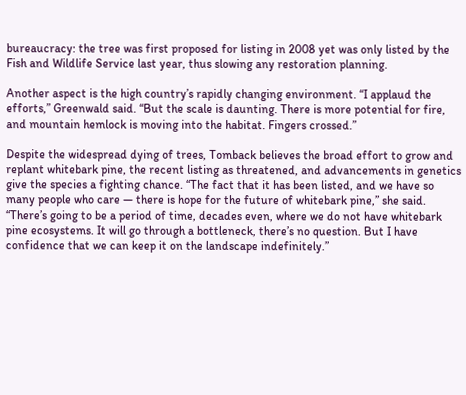bureaucracy: the tree was first proposed for listing in 2008 yet was only listed by the Fish and Wildlife Service last year, thus slowing any restoration planning.

Another aspect is the high country’s rapidly changing environment. “I applaud the efforts,” Greenwald said. “But the scale is daunting. There is more potential for fire, and mountain hemlock is moving into the habitat. Fingers crossed.”

Despite the widespread dying of trees, Tomback believes the broad effort to grow and replant whitebark pine, the recent listing as threatened, and advancements in genetics give the species a fighting chance. “The fact that it has been listed, and we have so many people who care — there is hope for the future of whitebark pine,” she said. “There’s going to be a period of time, decades even, where we do not have whitebark pine ecosystems. It will go through a bottleneck, there’s no question. But I have confidence that we can keep it on the landscape indefinitely.”